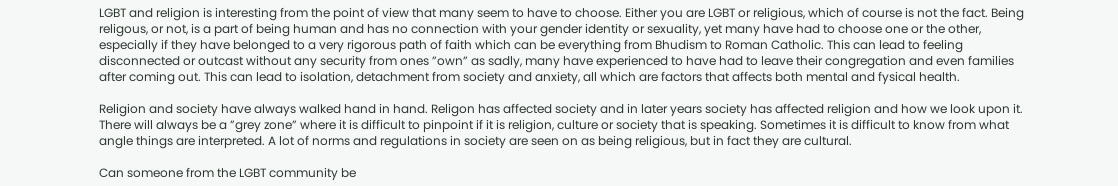LGBT and religion is interesting from the point of view that many seem to have to choose. Either you are LGBT or religious, which of course is not the fact. Being religous, or not, is a part of being human and has no connection with your gender identity or sexuality, yet many have had to choose one or the other, especially if they have belonged to a very rigorous path of faith which can be everything from Bhudism to Roman Catholic. This can lead to feeling disconnected or outcast without any security from ones ”own” as sadly, many have experienced to have had to leave their congregation and even families after coming out. This can lead to isolation, detachment from society and anxiety, all which are factors that affects both mental and fysical health.

Religion and society have always walked hand in hand. Religon has affected society and in later years society has affected religion and how we look upon it. There will always be a ”grey zone” where it is difficult to pinpoint if it is religion, culture or society that is speaking. Sometimes it is difficult to know from what angle things are interpreted. A lot of norms and regulations in society are seen on as being religious, but in fact they are cultural.

Can someone from the LGBT community be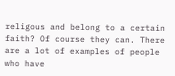religous and belong to a certain faith? Of course they can. There are a lot of examples of people who have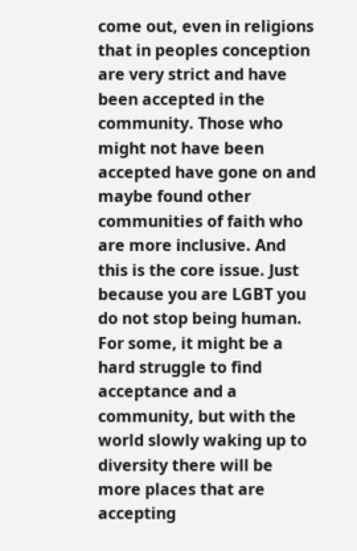come out, even in religions that in peoples conception are very strict and have been accepted in the community. Those who might not have been accepted have gone on and maybe found other communities of faith who are more inclusive. And this is the core issue. Just because you are LGBT you do not stop being human. For some, it might be a hard struggle to find acceptance and a community, but with the world slowly waking up to diversity there will be more places that are accepting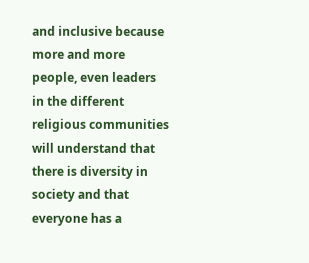and inclusive because more and more people, even leaders in the different religious communities will understand that there is diversity in society and that everyone has a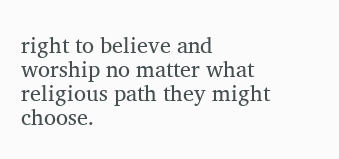right to believe and worship no matter what religious path they might choose.